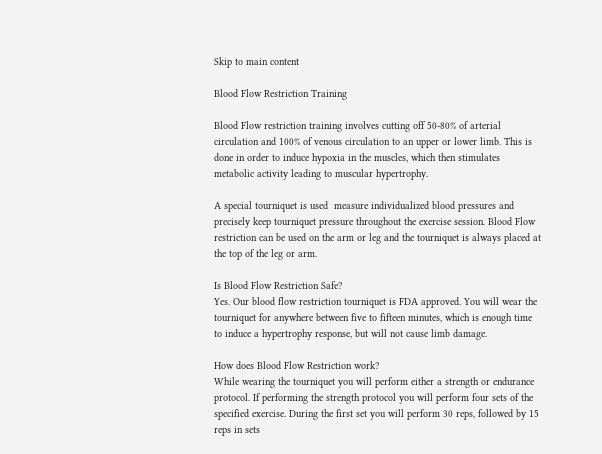Skip to main content

Blood Flow Restriction Training

Blood Flow restriction training involves cutting off 50-80% of arterial circulation and 100% of venous circulation to an upper or lower limb. This is done in order to induce hypoxia in the muscles, which then stimulates metabolic activity leading to muscular hypertrophy.

A special tourniquet is used  measure individualized blood pressures and precisely keep tourniquet pressure throughout the exercise session. Blood Flow restriction can be used on the arm or leg and the tourniquet is always placed at the top of the leg or arm.

Is Blood Flow Restriction Safe?
Yes. Our blood flow restriction tourniquet is FDA approved. You will wear the tourniquet for anywhere between five to fifteen minutes, which is enough time to induce a hypertrophy response, but will not cause limb damage.

How does Blood Flow Restriction work?
While wearing the tourniquet you will perform either a strength or endurance protocol. If performing the strength protocol you will perform four sets of the specified exercise. During the first set you will perform 30 reps, followed by 15 reps in sets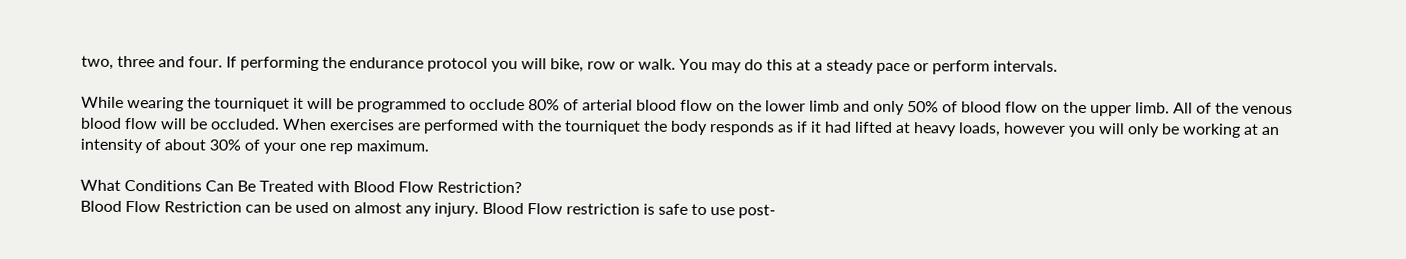two, three and four. If performing the endurance protocol you will bike, row or walk. You may do this at a steady pace or perform intervals.

While wearing the tourniquet it will be programmed to occlude 80% of arterial blood flow on the lower limb and only 50% of blood flow on the upper limb. All of the venous blood flow will be occluded. When exercises are performed with the tourniquet the body responds as if it had lifted at heavy loads, however you will only be working at an intensity of about 30% of your one rep maximum.

What Conditions Can Be Treated with Blood Flow Restriction?
Blood Flow Restriction can be used on almost any injury. Blood Flow restriction is safe to use post-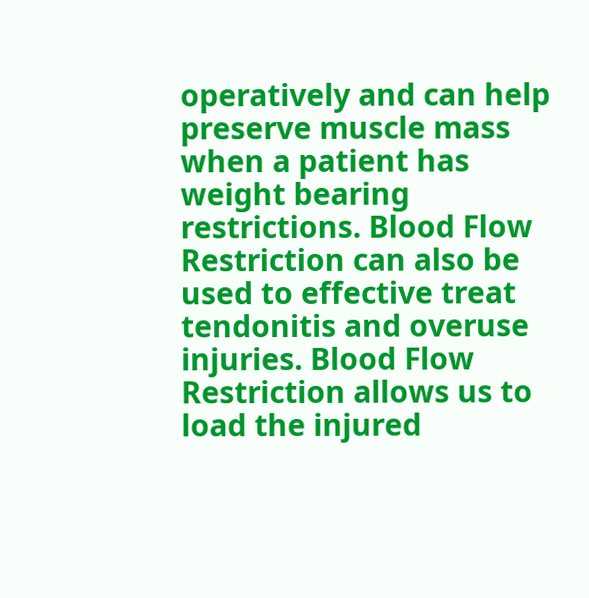operatively and can help preserve muscle mass when a patient has weight bearing restrictions. Blood Flow Restriction can also be used to effective treat tendonitis and overuse injuries. Blood Flow Restriction allows us to load the injured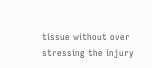tissue without over stressing the injury